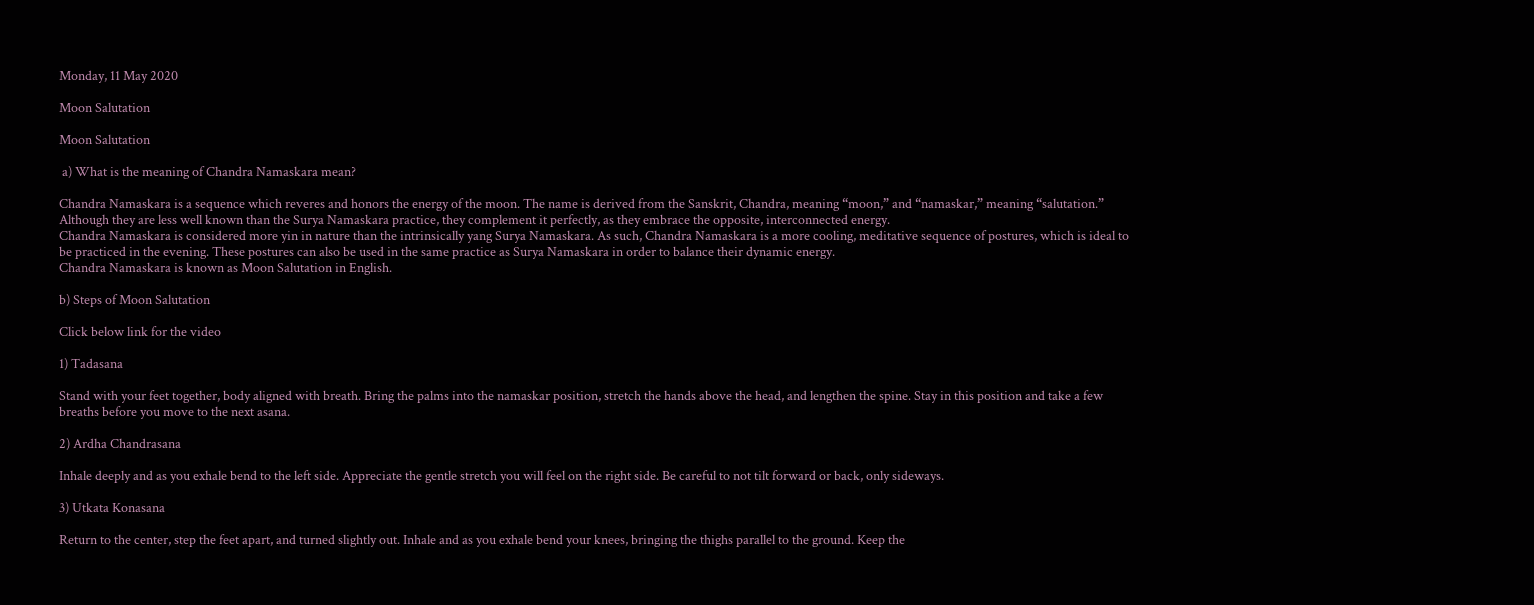Monday, 11 May 2020

Moon Salutation

Moon Salutation

 a) What is the meaning of Chandra Namaskara mean?

Chandra Namaskara is a sequence which reveres and honors the energy of the moon. The name is derived from the Sanskrit, Chandra, meaning “moon,” and “namaskar,” meaning “salutation.” Although they are less well known than the Surya Namaskara practice, they complement it perfectly, as they embrace the opposite, interconnected energy.
Chandra Namaskara is considered more yin in nature than the intrinsically yang Surya Namaskara. As such, Chandra Namaskara is a more cooling, meditative sequence of postures, which is ideal to be practiced in the evening. These postures can also be used in the same practice as Surya Namaskara in order to balance their dynamic energy.
Chandra Namaskara is known as Moon Salutation in English.

b) Steps of Moon Salutation

Click below link for the video

1) Tadasana

Stand with your feet together, body aligned with breath. Bring the palms into the namaskar position, stretch the hands above the head, and lengthen the spine. Stay in this position and take a few breaths before you move to the next asana.

2) Ardha Chandrasana

Inhale deeply and as you exhale bend to the left side. Appreciate the gentle stretch you will feel on the right side. Be careful to not tilt forward or back, only sideways.

3) Utkata Konasana

Return to the center, step the feet apart, and turned slightly out. Inhale and as you exhale bend your knees, bringing the thighs parallel to the ground. Keep the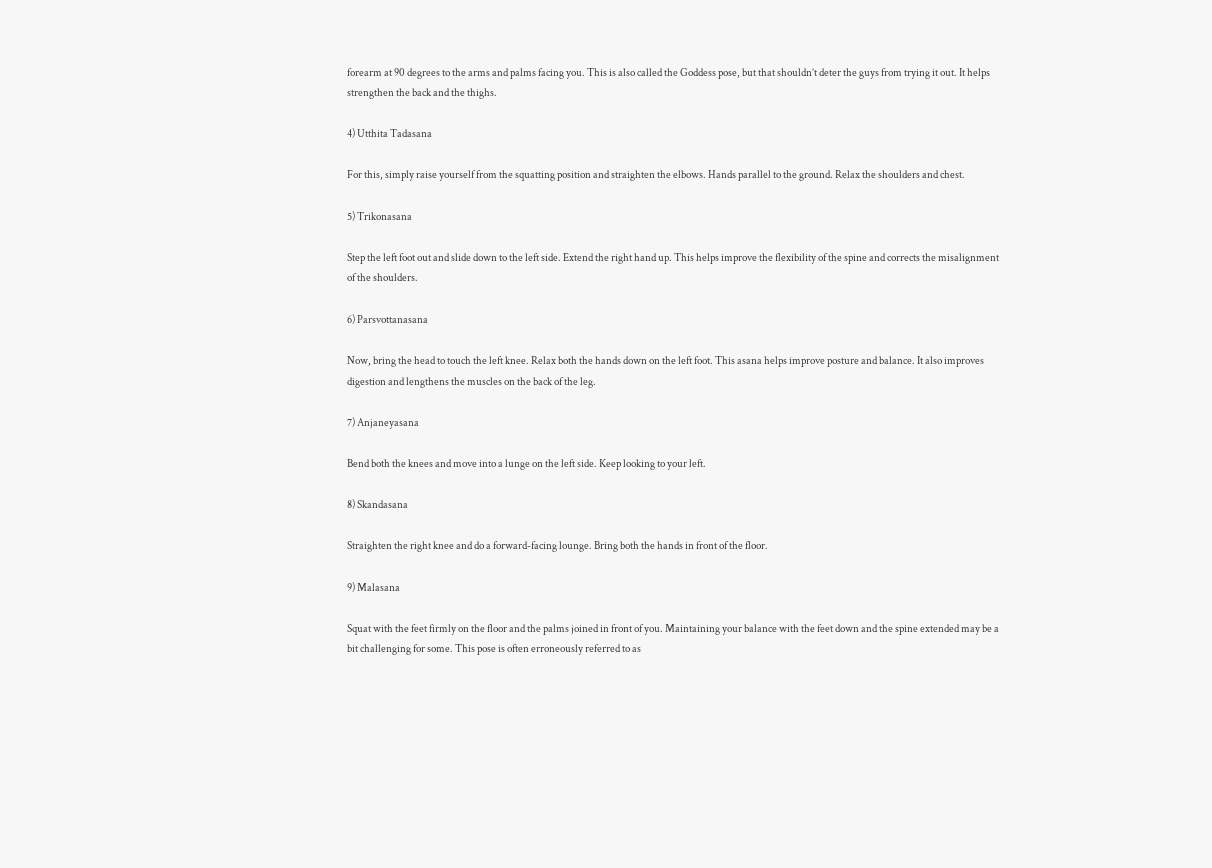forearm at 90 degrees to the arms and palms facing you. This is also called the Goddess pose, but that shouldn’t deter the guys from trying it out. It helps strengthen the back and the thighs.

4) Utthita Tadasana

For this, simply raise yourself from the squatting position and straighten the elbows. Hands parallel to the ground. Relax the shoulders and chest.

5) Trikonasana

Step the left foot out and slide down to the left side. Extend the right hand up. This helps improve the flexibility of the spine and corrects the misalignment of the shoulders.

6) Parsvottanasana

Now, bring the head to touch the left knee. Relax both the hands down on the left foot. This asana helps improve posture and balance. It also improves digestion and lengthens the muscles on the back of the leg.

7) Anjaneyasana

Bend both the knees and move into a lunge on the left side. Keep looking to your left.

8) Skandasana

Straighten the right knee and do a forward-facing lounge. Bring both the hands in front of the floor.

9) Malasana

Squat with the feet firmly on the floor and the palms joined in front of you. Maintaining your balance with the feet down and the spine extended may be a bit challenging for some. This pose is often erroneously referred to as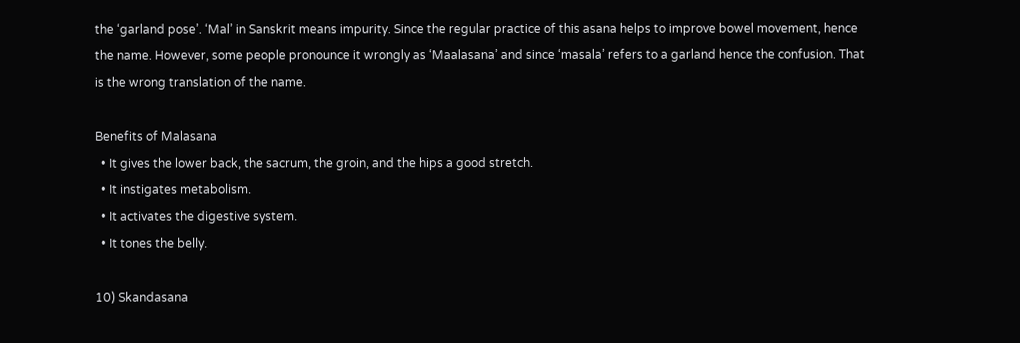the ‘garland pose’. ‘Mal’ in Sanskrit means impurity. Since the regular practice of this asana helps to improve bowel movement, hence the name. However, some people pronounce it wrongly as ‘Maalasana’ and since ‘masala’ refers to a garland hence the confusion. That is the wrong translation of the name.

Benefits of Malasana
  • It gives the lower back, the sacrum, the groin, and the hips a good stretch.
  • It instigates metabolism.
  • It activates the digestive system.
  • It tones the belly.

10) Skandasana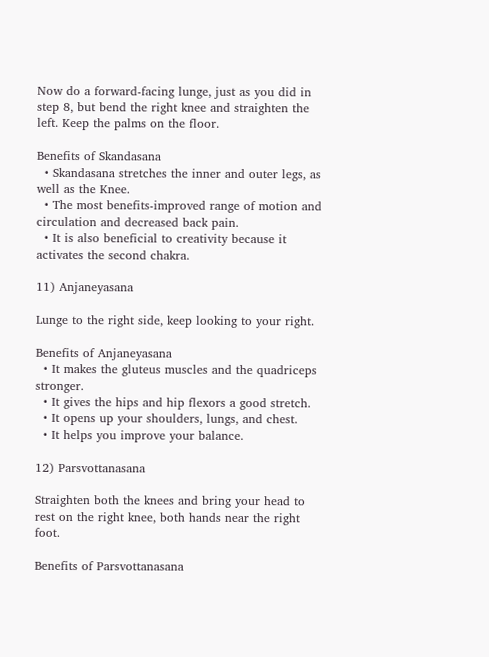Now do a forward-facing lunge, just as you did in step 8, but bend the right knee and straighten the left. Keep the palms on the floor.

Benefits of Skandasana
  • Skandasana stretches the inner and outer legs, as well as the Knee.
  • The most benefits-improved range of motion and circulation and decreased back pain.
  • It is also beneficial to creativity because it activates the second chakra.

11) Anjaneyasana

Lunge to the right side, keep looking to your right.

Benefits of Anjaneyasana
  • It makes the gluteus muscles and the quadriceps stronger.
  • It gives the hips and hip flexors a good stretch.
  • It opens up your shoulders, lungs, and chest.
  • It helps you improve your balance.

12) Parsvottanasana

Straighten both the knees and bring your head to rest on the right knee, both hands near the right foot.

Benefits of Parsvottanasana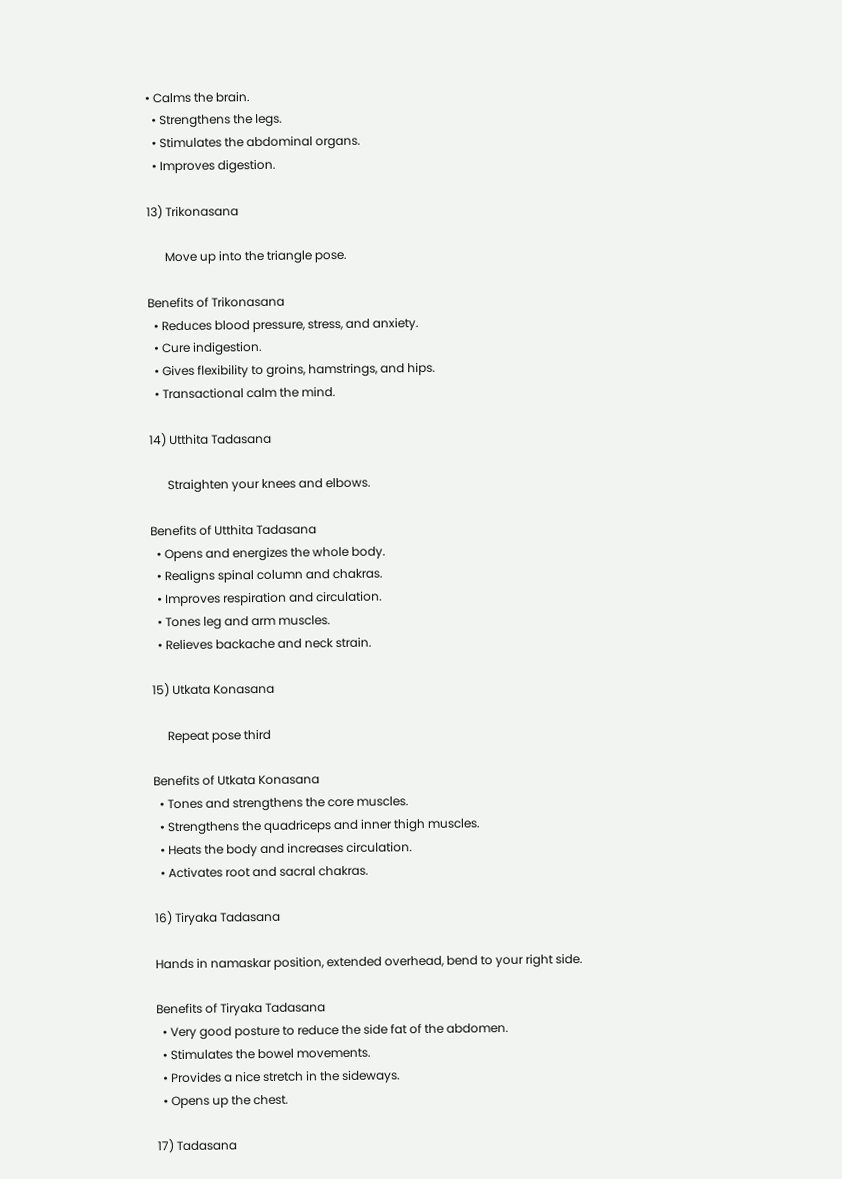• Calms the brain.
  • Strengthens the legs.
  • Stimulates the abdominal organs.
  • Improves digestion.

13) Trikonasana

      Move up into the triangle pose.

Benefits of Trikonasana
  • Reduces blood pressure, stress, and anxiety.
  • Cure indigestion.
  • Gives flexibility to groins, hamstrings, and hips.
  • Transactional calm the mind.

14) Utthita Tadasana

      Straighten your knees and elbows.

Benefits of Utthita Tadasana
  • Opens and energizes the whole body.
  • Realigns spinal column and chakras.
  • Improves respiration and circulation.
  • Tones leg and arm muscles.
  • Relieves backache and neck strain.

15) Utkata Konasana

     Repeat pose third

Benefits of Utkata Konasana
  • Tones and strengthens the core muscles.
  • Strengthens the quadriceps and inner thigh muscles.
  • Heats the body and increases circulation.
  • Activates root and sacral chakras.

16) Tiryaka Tadasana

Hands in namaskar position, extended overhead, bend to your right side.

Benefits of Tiryaka Tadasana
  • Very good posture to reduce the side fat of the abdomen.
  • Stimulates the bowel movements.
  • Provides a nice stretch in the sideways.
  • Opens up the chest.

17) Tadasana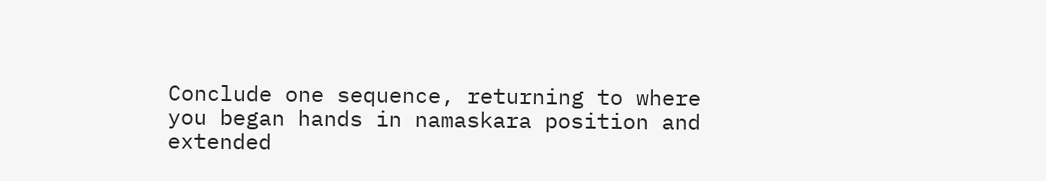Conclude one sequence, returning to where you began hands in namaskara position and
extended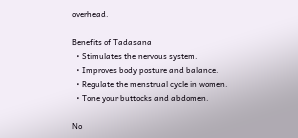overhead.

Benefits of Tadasana
  • Stimulates the nervous system.
  • Improves body posture and balance.
  • Regulate the menstrual cycle in women.
  • Tone your buttocks and abdomen.

No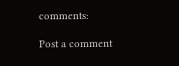comments:

Post a comment